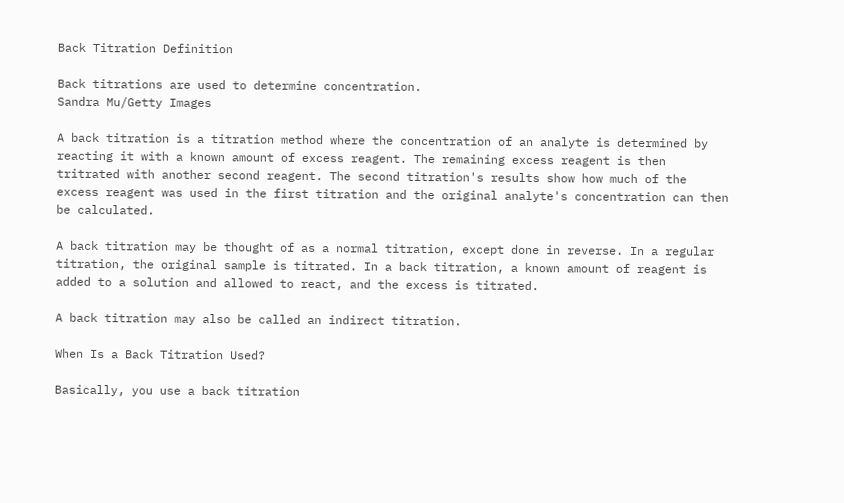Back Titration Definition

Back titrations are used to determine concentration.
Sandra Mu/Getty Images

A back titration is a titration method where the concentration of an analyte is determined by reacting it with a known amount of excess reagent. The remaining excess reagent is then tritrated with another second reagent. The second titration's results show how much of the excess reagent was used in the first titration and the original analyte's concentration can then be calculated.

A back titration may be thought of as a normal titration, except done in reverse. In a regular titration, the original sample is titrated. In a back titration, a known amount of reagent is added to a solution and allowed to react, and the excess is titrated.

A back titration may also be called an indirect titration.

When Is a Back Titration Used?

Basically, you use a back titration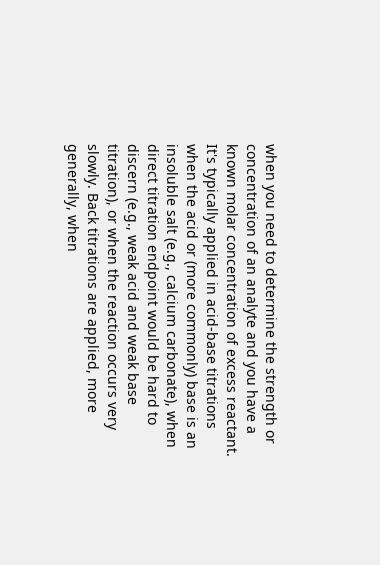when you need to determine the strength or concentration of an analyte and you have a known molar concentration of excess reactant. It's typically applied in acid-base titrations when the acid or (more commonly) base is an insoluble salt (e.g., calcium carbonate), when direct titration endpoint would be hard to discern (e.g., weak acid and weak base titration), or when the reaction occurs very slowly. Back titrations are applied, more generally, when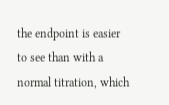the endpoint is easier to see than with a normal titration, which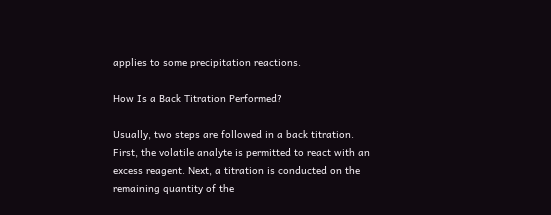applies to some precipitation reactions.

How Is a Back Titration Performed?

Usually, two steps are followed in a back titration. First, the volatile analyte is permitted to react with an excess reagent. Next, a titration is conducted on the remaining quantity of the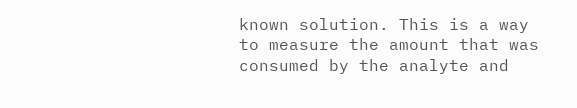known solution. This is a way to measure the amount that was consumed by the analyte and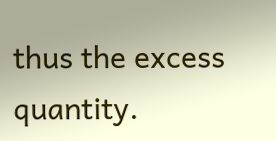thus the excess quantity.